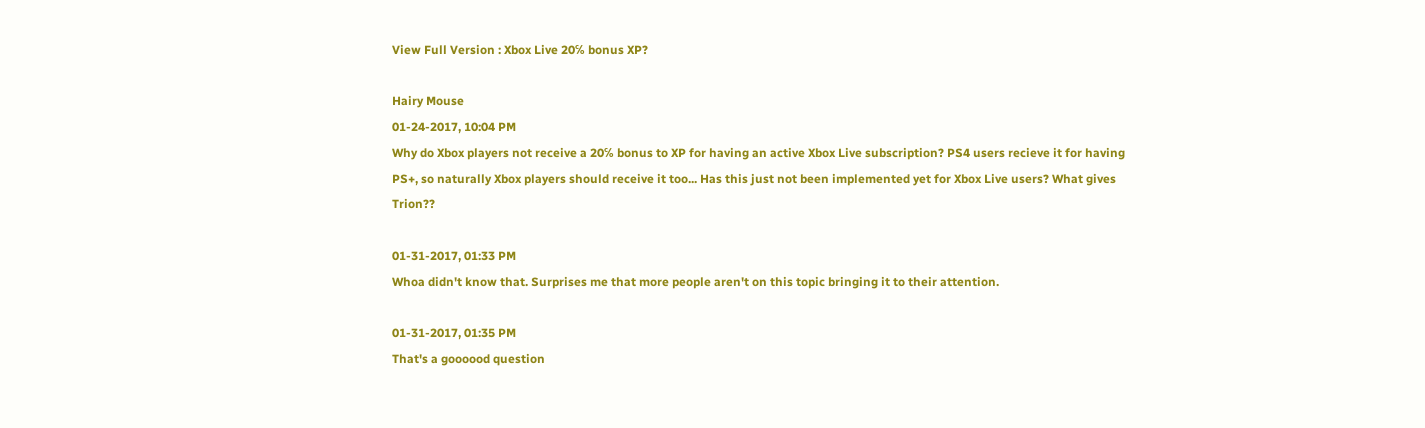View Full Version : Xbox Live 20℅ bonus XP?

Hairy Mouse
01-24-2017, 10:04 PM
Why do Xbox players not receive a 20℅ bonus to XP for having an active Xbox Live subscription? PS4 users recieve it for having PS+, so naturally Xbox players should receive it too... Has this just not been implemented yet for Xbox Live users? What gives Trion??

01-31-2017, 01:33 PM
Whoa didn't know that. Surprises me that more people aren't on this topic bringing it to their attention.

01-31-2017, 01:35 PM
That's a goooood question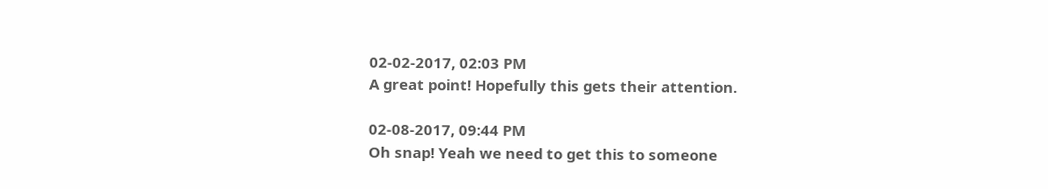02-02-2017, 02:03 PM
A great point! Hopefully this gets their attention.

02-08-2017, 09:44 PM
Oh snap! Yeah we need to get this to someone